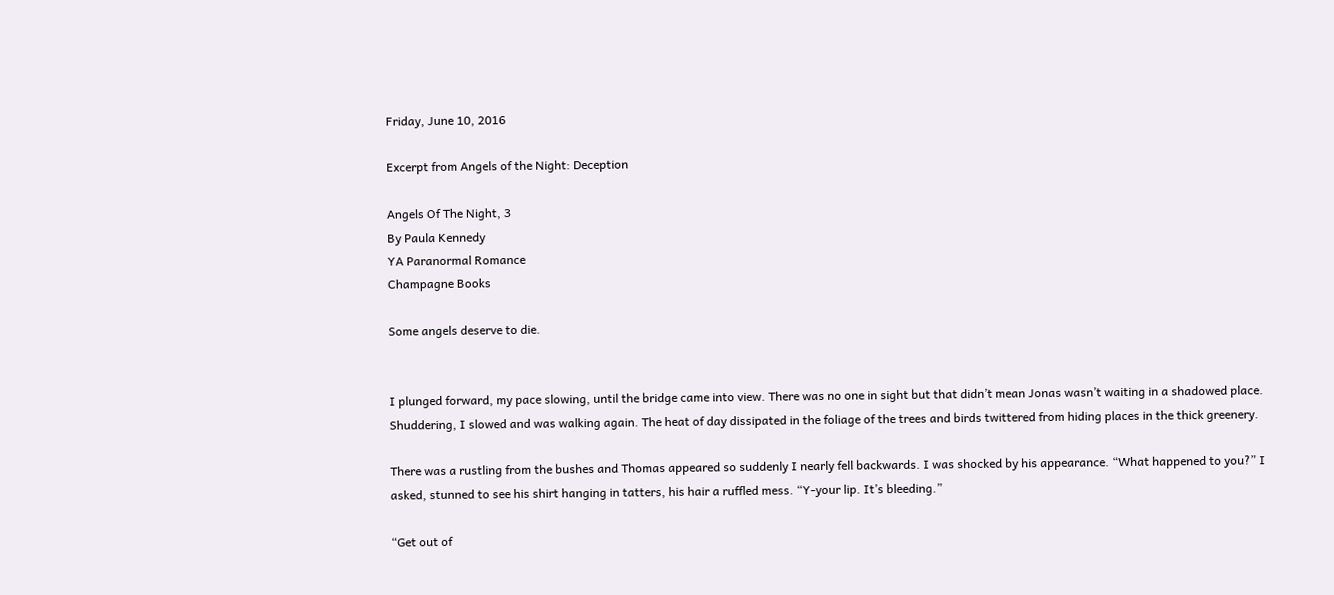Friday, June 10, 2016

Excerpt from Angels of the Night: Deception

Angels Of The Night, 3
By Paula Kennedy
YA Paranormal Romance
Champagne Books

Some angels deserve to die.


I plunged forward, my pace slowing, until the bridge came into view. There was no one in sight but that didn’t mean Jonas wasn’t waiting in a shadowed place. Shuddering, I slowed and was walking again. The heat of day dissipated in the foliage of the trees and birds twittered from hiding places in the thick greenery.

There was a rustling from the bushes and Thomas appeared so suddenly I nearly fell backwards. I was shocked by his appearance. “What happened to you?” I asked, stunned to see his shirt hanging in tatters, his hair a ruffled mess. “Y-your lip. It’s bleeding.”

“Get out of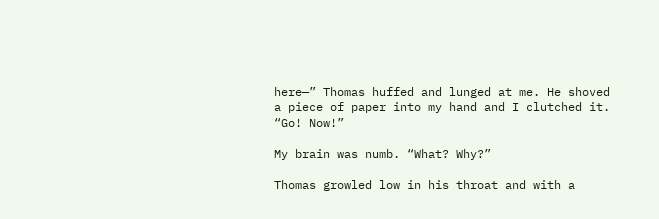here—” Thomas huffed and lunged at me. He shoved a piece of paper into my hand and I clutched it. “Go! Now!”

My brain was numb. “What? Why?”

Thomas growled low in his throat and with a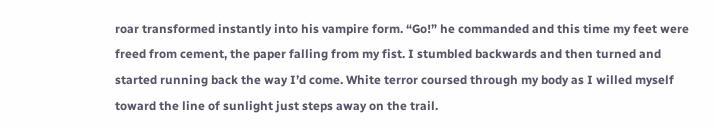roar transformed instantly into his vampire form. “Go!” he commanded and this time my feet were freed from cement, the paper falling from my fist. I stumbled backwards and then turned and started running back the way I’d come. White terror coursed through my body as I willed myself toward the line of sunlight just steps away on the trail.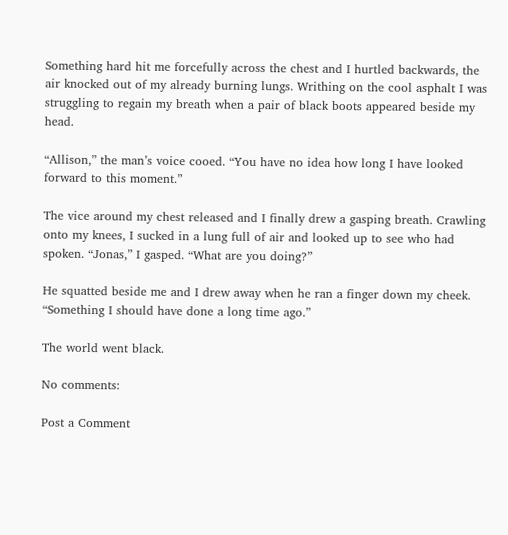Something hard hit me forcefully across the chest and I hurtled backwards, the air knocked out of my already burning lungs. Writhing on the cool asphalt I was struggling to regain my breath when a pair of black boots appeared beside my head.

“Allison,” the man’s voice cooed. “You have no idea how long I have looked forward to this moment.”

The vice around my chest released and I finally drew a gasping breath. Crawling onto my knees, I sucked in a lung full of air and looked up to see who had spoken. “Jonas,” I gasped. “What are you doing?”

He squatted beside me and I drew away when he ran a finger down my cheek. “Something I should have done a long time ago.”

The world went black.

No comments:

Post a Comment